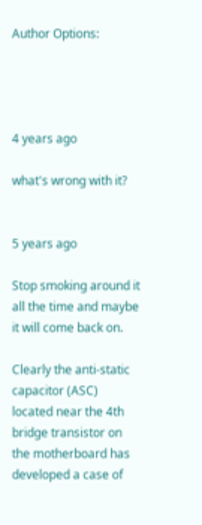Author Options:




4 years ago

what's wrong with it?


5 years ago

Stop smoking around it all the time and maybe it will come back on.

Clearly the anti-static capacitor (ASC) located near the 4th bridge transistor on the motherboard has developed a case of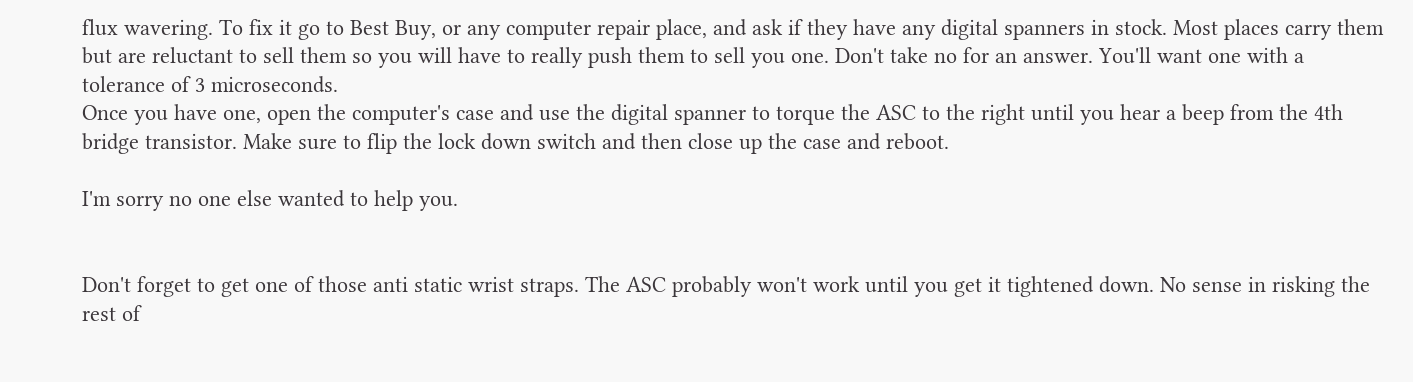flux wavering. To fix it go to Best Buy, or any computer repair place, and ask if they have any digital spanners in stock. Most places carry them but are reluctant to sell them so you will have to really push them to sell you one. Don't take no for an answer. You'll want one with a tolerance of 3 microseconds.
Once you have one, open the computer's case and use the digital spanner to torque the ASC to the right until you hear a beep from the 4th bridge transistor. Make sure to flip the lock down switch and then close up the case and reboot.

I'm sorry no one else wanted to help you.


Don't forget to get one of those anti static wrist straps. The ASC probably won't work until you get it tightened down. No sense in risking the rest of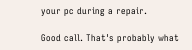your pc during a repair.

Good call. That's probably what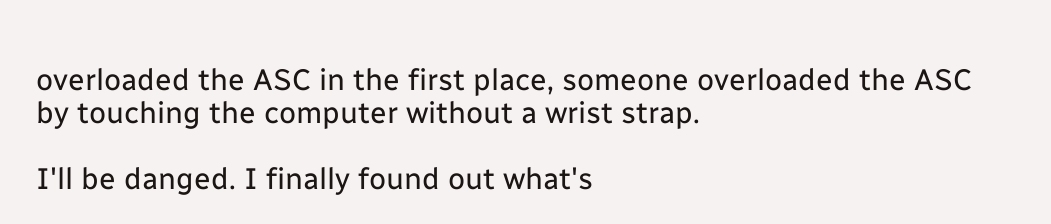overloaded the ASC in the first place, someone overloaded the ASC by touching the computer without a wrist strap.

I'll be danged. I finally found out what's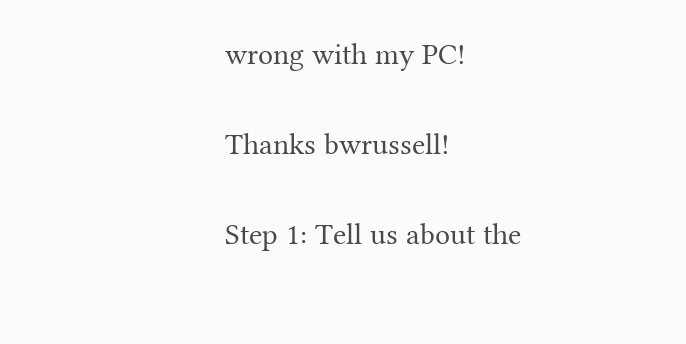wrong with my PC!

Thanks bwrussell!

Step 1: Tell us about the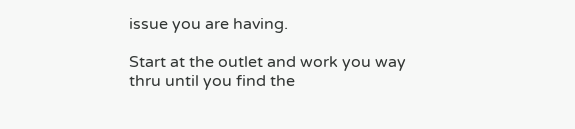issue you are having.

Start at the outlet and work you way thru until you find the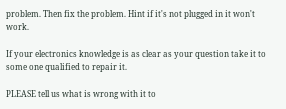problem. Then fix the problem. Hint if it's not plugged in it won't work.

If your electronics knowledge is as clear as your question take it to some one qualified to repair it.

PLEASE tell us what is wrong with it to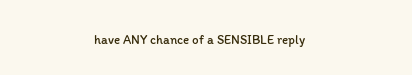have ANY chance of a SENSIBLE reply